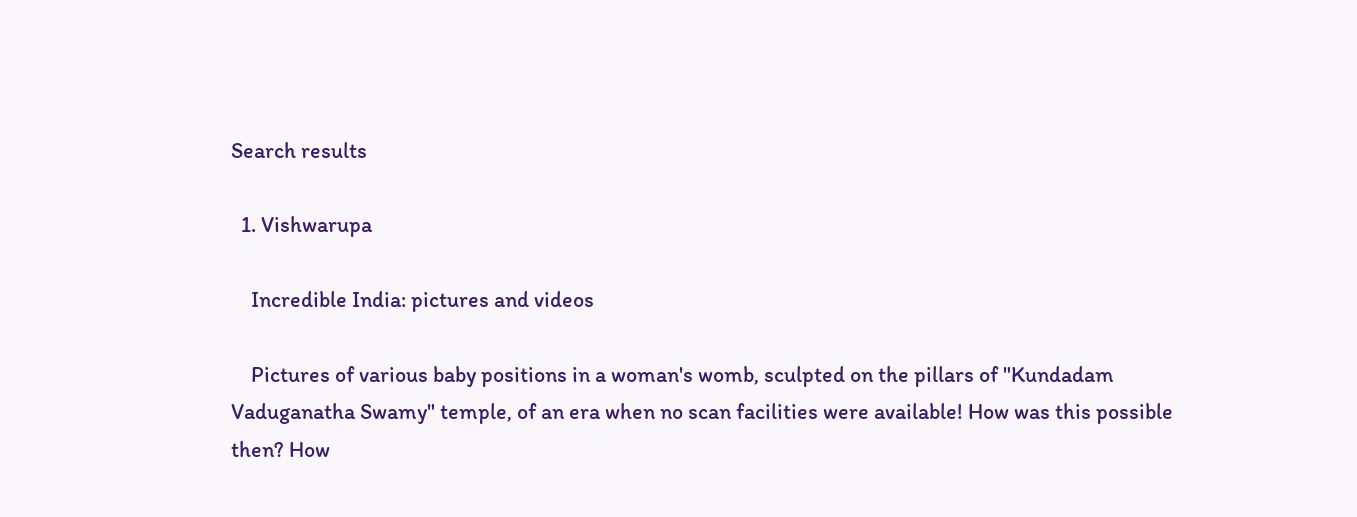Search results

  1. Vishwarupa

    Incredible India: pictures and videos

    Pictures of various baby positions in a woman's womb, sculpted on the pillars of "Kundadam Vaduganatha Swamy" temple, of an era when no scan facilities were available! How was this possible then? How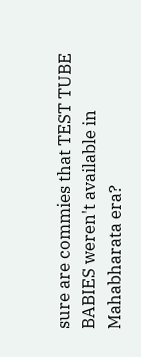sure are commies that TEST TUBE BABIES weren't available in Mahabharata era?